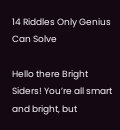14 Riddles Only Genius Can Solve

Hello there Bright Siders! You’re all smart and bright, but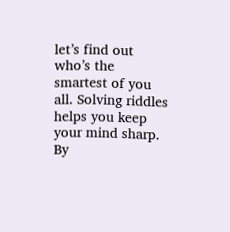let’s find out who’s the smartest of you all. Solving riddles helps you keep your mind sharp. By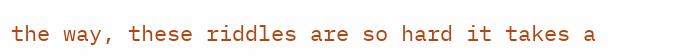the way, these riddles are so hard it takes a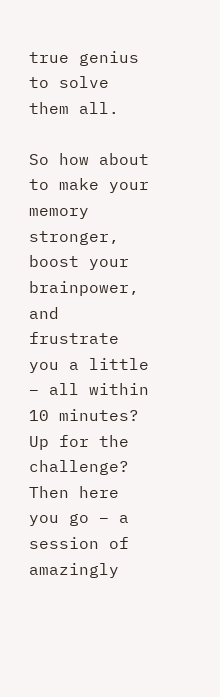true genius to solve them all.

So how about to make your memory stronger, boost your brainpower, and frustrate you a little – all within 10 minutes? Up for the challenge? Then here you go – a session of amazingly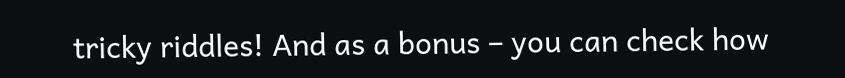tricky riddles! And as a bonus – you can check how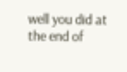well you did at the end of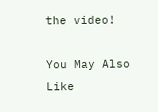the video!

You May Also Like